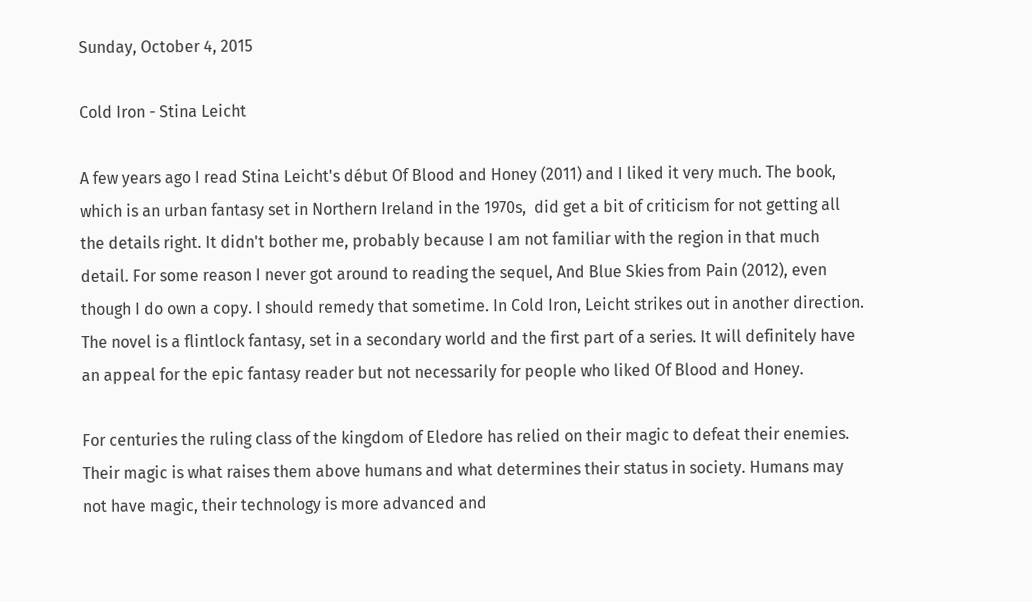Sunday, October 4, 2015

Cold Iron - Stina Leicht

A few years ago I read Stina Leicht's début Of Blood and Honey (2011) and I liked it very much. The book, which is an urban fantasy set in Northern Ireland in the 1970s,  did get a bit of criticism for not getting all the details right. It didn't bother me, probably because I am not familiar with the region in that much detail. For some reason I never got around to reading the sequel, And Blue Skies from Pain (2012), even though I do own a copy. I should remedy that sometime. In Cold Iron, Leicht strikes out in another direction. The novel is a flintlock fantasy, set in a secondary world and the first part of a series. It will definitely have an appeal for the epic fantasy reader but not necessarily for people who liked Of Blood and Honey.

For centuries the ruling class of the kingdom of Eledore has relied on their magic to defeat their enemies. Their magic is what raises them above humans and what determines their status in society. Humans may not have magic, their technology is more advanced and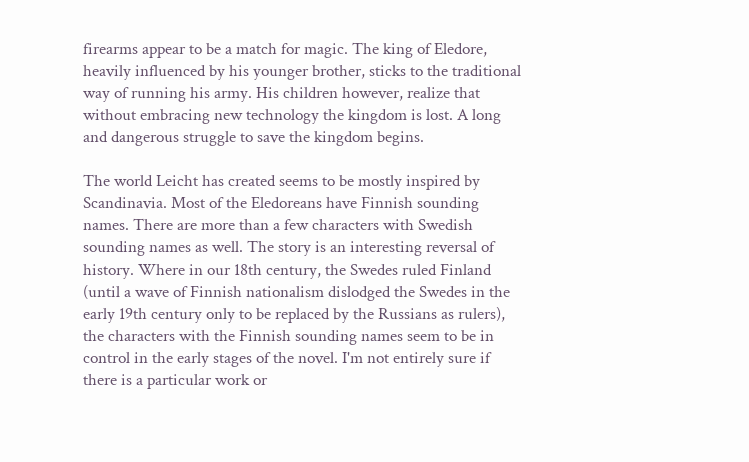firearms appear to be a match for magic. The king of Eledore, heavily influenced by his younger brother, sticks to the traditional way of running his army. His children however, realize that without embracing new technology the kingdom is lost. A long and dangerous struggle to save the kingdom begins.

The world Leicht has created seems to be mostly inspired by Scandinavia. Most of the Eledoreans have Finnish sounding names. There are more than a few characters with Swedish sounding names as well. The story is an interesting reversal of history. Where in our 18th century, the Swedes ruled Finland (until a wave of Finnish nationalism dislodged the Swedes in the early 19th century only to be replaced by the Russians as rulers), the characters with the Finnish sounding names seem to be in control in the early stages of the novel. I'm not entirely sure if there is a particular work or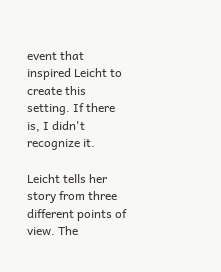event that inspired Leicht to create this setting. If there is, I didn't recognize it.

Leicht tells her story from three different points of view. The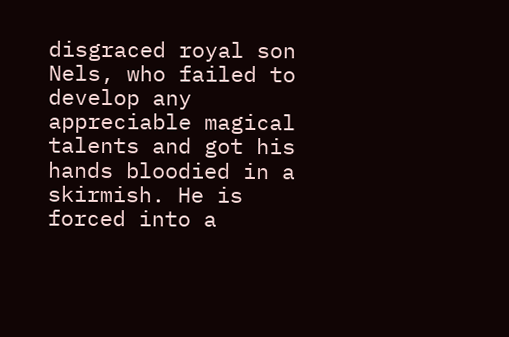disgraced royal son Nels, who failed to develop any appreciable magical talents and got his hands bloodied in a skirmish. He is forced into a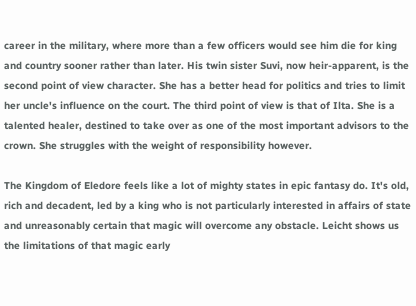career in the military, where more than a few officers would see him die for king and country sooner rather than later. His twin sister Suvi, now heir-apparent, is the second point of view character. She has a better head for politics and tries to limit her uncle's influence on the court. The third point of view is that of Ilta. She is a talented healer, destined to take over as one of the most important advisors to the crown. She struggles with the weight of responsibility however.

The Kingdom of Eledore feels like a lot of mighty states in epic fantasy do. It's old, rich and decadent, led by a king who is not particularly interested in affairs of state and unreasonably certain that magic will overcome any obstacle. Leicht shows us the limitations of that magic early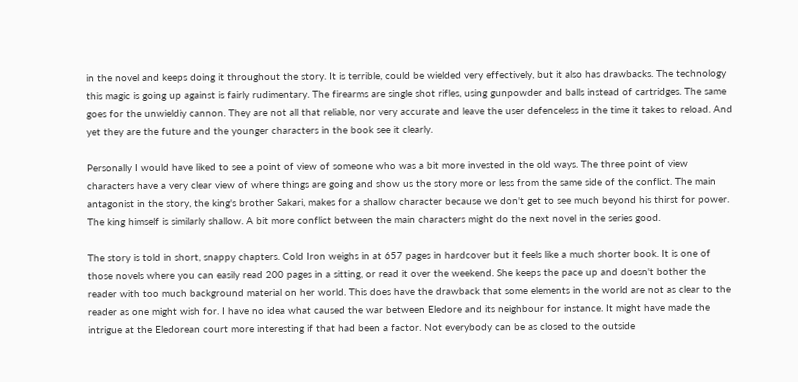in the novel and keeps doing it throughout the story. It is terrible, could be wielded very effectively, but it also has drawbacks. The technology this magic is going up against is fairly rudimentary. The firearms are single shot rifles, using gunpowder and balls instead of cartridges. The same goes for the unwieldiy cannon. They are not all that reliable, nor very accurate and leave the user defenceless in the time it takes to reload. And yet they are the future and the younger characters in the book see it clearly.

Personally I would have liked to see a point of view of someone who was a bit more invested in the old ways. The three point of view characters have a very clear view of where things are going and show us the story more or less from the same side of the conflict. The main antagonist in the story, the king's brother Sakari, makes for a shallow character because we don't get to see much beyond his thirst for power. The king himself is similarly shallow. A bit more conflict between the main characters might do the next novel in the series good.

The story is told in short, snappy chapters. Cold Iron weighs in at 657 pages in hardcover but it feels like a much shorter book. It is one of those novels where you can easily read 200 pages in a sitting, or read it over the weekend. She keeps the pace up and doesn't bother the reader with too much background material on her world. This does have the drawback that some elements in the world are not as clear to the reader as one might wish for. I have no idea what caused the war between Eledore and its neighbour for instance. It might have made the intrigue at the Eledorean court more interesting if that had been a factor. Not everybody can be as closed to the outside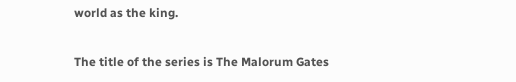world as the king.

The title of the series is The Malorum Gates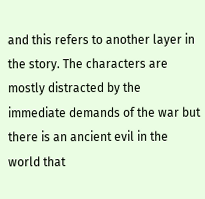and this refers to another layer in the story. The characters are mostly distracted by the immediate demands of the war but there is an ancient evil in the world that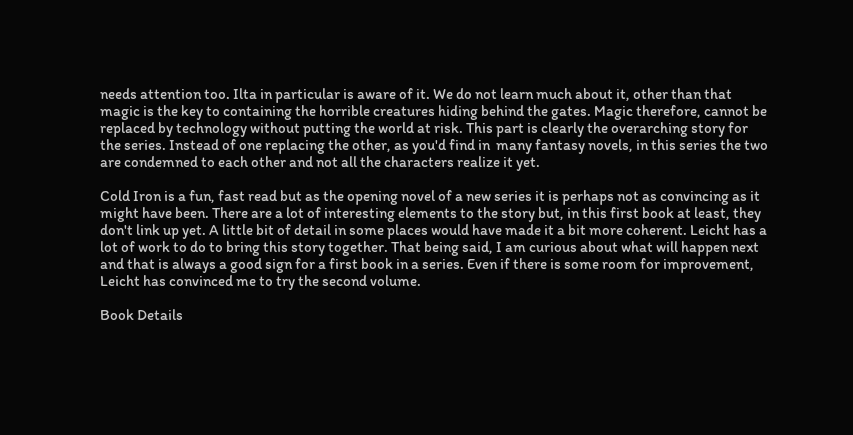needs attention too. Ilta in particular is aware of it. We do not learn much about it, other than that magic is the key to containing the horrible creatures hiding behind the gates. Magic therefore, cannot be replaced by technology without putting the world at risk. This part is clearly the overarching story for the series. Instead of one replacing the other, as you'd find in  many fantasy novels, in this series the two are condemned to each other and not all the characters realize it yet.

Cold Iron is a fun, fast read but as the opening novel of a new series it is perhaps not as convincing as it might have been. There are a lot of interesting elements to the story but, in this first book at least, they don't link up yet. A little bit of detail in some places would have made it a bit more coherent. Leicht has a lot of work to do to bring this story together. That being said, I am curious about what will happen next and that is always a good sign for a first book in a series. Even if there is some room for improvement, Leicht has convinced me to try the second volume.

Book Details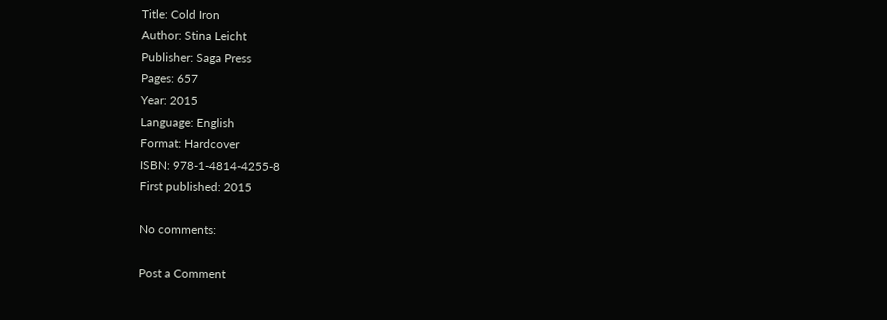Title: Cold Iron
Author: Stina Leicht
Publisher: Saga Press
Pages: 657
Year: 2015
Language: English
Format: Hardcover
ISBN: 978-1-4814-4255-8
First published: 2015

No comments:

Post a Comment